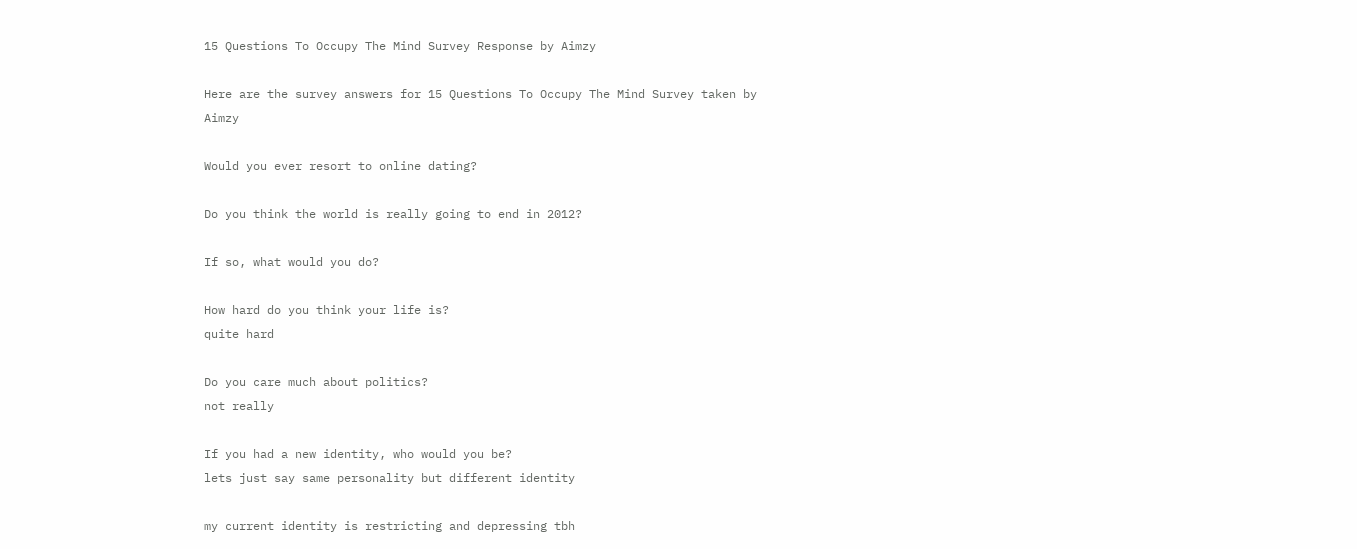15 Questions To Occupy The Mind Survey Response by Aimzy

Here are the survey answers for 15 Questions To Occupy The Mind Survey taken by Aimzy

Would you ever resort to online dating?

Do you think the world is really going to end in 2012?

If so, what would you do?

How hard do you think your life is?
quite hard

Do you care much about politics?
not really

If you had a new identity, who would you be?
lets just say same personality but different identity

my current identity is restricting and depressing tbh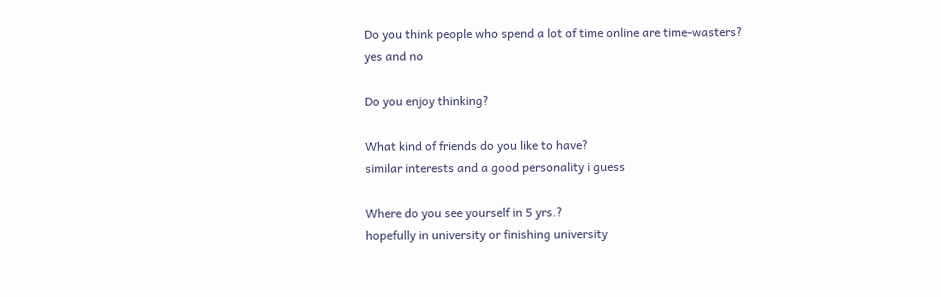Do you think people who spend a lot of time online are time-wasters?
yes and no

Do you enjoy thinking?

What kind of friends do you like to have?
similar interests and a good personality i guess

Where do you see yourself in 5 yrs.?
hopefully in university or finishing university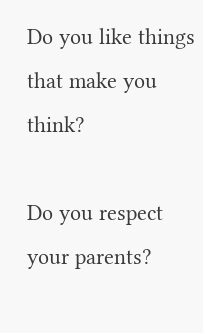Do you like things that make you think?

Do you respect your parents?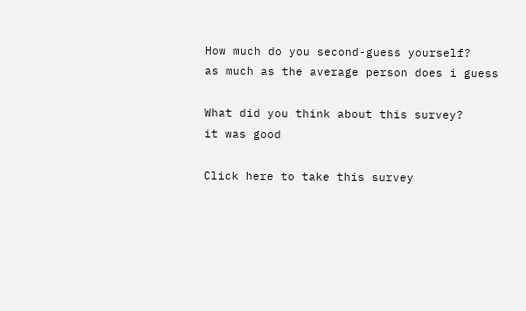How much do you second-guess yourself?
as much as the average person does i guess

What did you think about this survey?
it was good

Click here to take this survey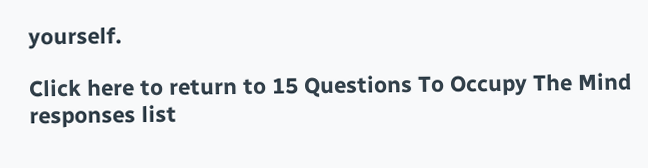yourself.

Click here to return to 15 Questions To Occupy The Mind responses list